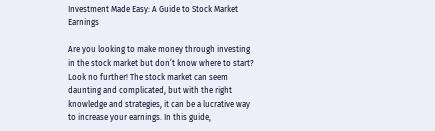Investment Made Easy: A Guide to Stock Market Earnings

Are you looking to make money through investing in the stock market but don’t know where to start? Look no further! The stock market can seem daunting and complicated, but with the right knowledge and strategies, it can be a lucrative way to increase your earnings. In this guide,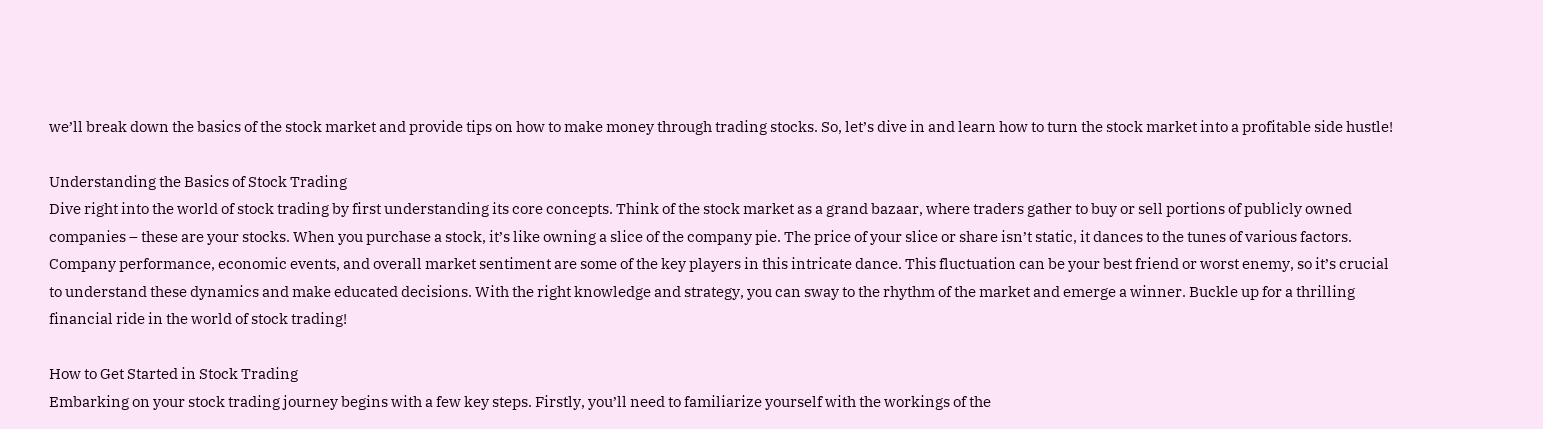we’ll break down the basics of the stock market and provide tips on how to make money through trading stocks. So, let’s dive in and learn how to turn the stock market into a profitable side hustle!

Understanding the Basics of Stock Trading
Dive right into the world of stock trading by first understanding its core concepts. Think of the stock market as a grand bazaar, where traders gather to buy or sell portions of publicly owned companies – these are your stocks. When you purchase a stock, it’s like owning a slice of the company pie. The price of your slice or share isn’t static, it dances to the tunes of various factors. Company performance, economic events, and overall market sentiment are some of the key players in this intricate dance. This fluctuation can be your best friend or worst enemy, so it’s crucial to understand these dynamics and make educated decisions. With the right knowledge and strategy, you can sway to the rhythm of the market and emerge a winner. Buckle up for a thrilling financial ride in the world of stock trading!

How to Get Started in Stock Trading
Embarking on your stock trading journey begins with a few key steps. Firstly, you’ll need to familiarize yourself with the workings of the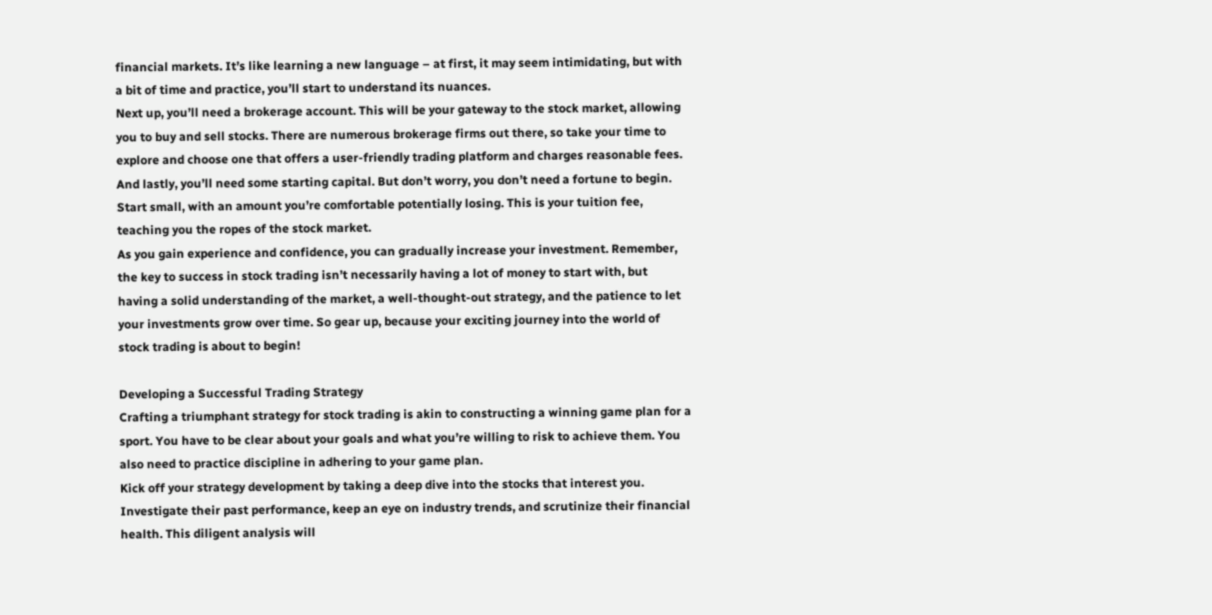financial markets. It’s like learning a new language – at first, it may seem intimidating, but with a bit of time and practice, you’ll start to understand its nuances.
Next up, you’ll need a brokerage account. This will be your gateway to the stock market, allowing you to buy and sell stocks. There are numerous brokerage firms out there, so take your time to explore and choose one that offers a user-friendly trading platform and charges reasonable fees.
And lastly, you’ll need some starting capital. But don’t worry, you don’t need a fortune to begin. Start small, with an amount you’re comfortable potentially losing. This is your tuition fee, teaching you the ropes of the stock market.
As you gain experience and confidence, you can gradually increase your investment. Remember, the key to success in stock trading isn’t necessarily having a lot of money to start with, but having a solid understanding of the market, a well-thought-out strategy, and the patience to let your investments grow over time. So gear up, because your exciting journey into the world of stock trading is about to begin!

Developing a Successful Trading Strategy
Crafting a triumphant strategy for stock trading is akin to constructing a winning game plan for a sport. You have to be clear about your goals and what you’re willing to risk to achieve them. You also need to practice discipline in adhering to your game plan.
Kick off your strategy development by taking a deep dive into the stocks that interest you. Investigate their past performance, keep an eye on industry trends, and scrutinize their financial health. This diligent analysis will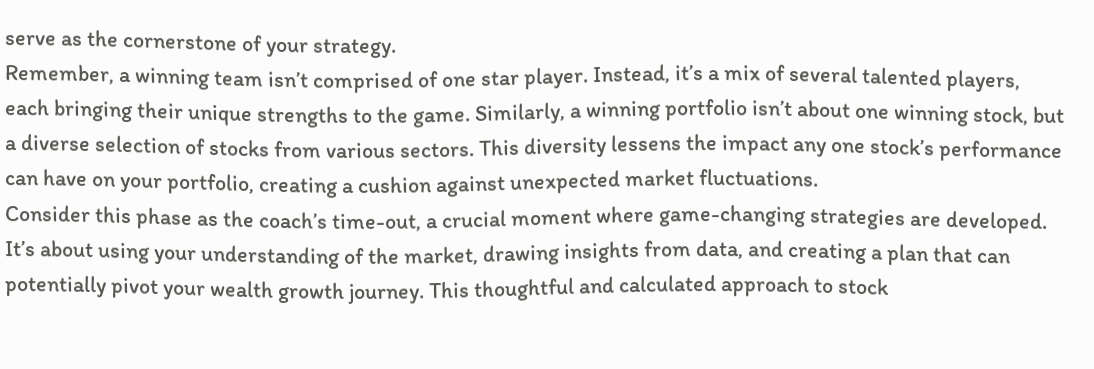serve as the cornerstone of your strategy.
Remember, a winning team isn’t comprised of one star player. Instead, it’s a mix of several talented players, each bringing their unique strengths to the game. Similarly, a winning portfolio isn’t about one winning stock, but a diverse selection of stocks from various sectors. This diversity lessens the impact any one stock’s performance can have on your portfolio, creating a cushion against unexpected market fluctuations.
Consider this phase as the coach’s time-out, a crucial moment where game-changing strategies are developed. It’s about using your understanding of the market, drawing insights from data, and creating a plan that can potentially pivot your wealth growth journey. This thoughtful and calculated approach to stock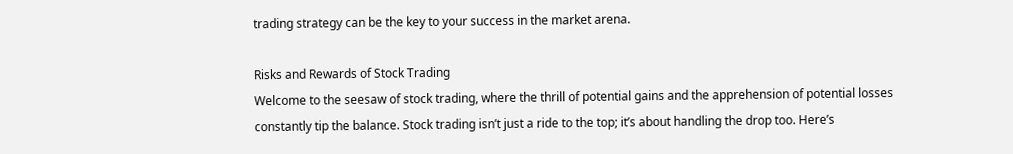trading strategy can be the key to your success in the market arena.

Risks and Rewards of Stock Trading
Welcome to the seesaw of stock trading, where the thrill of potential gains and the apprehension of potential losses constantly tip the balance. Stock trading isn’t just a ride to the top; it’s about handling the drop too. Here’s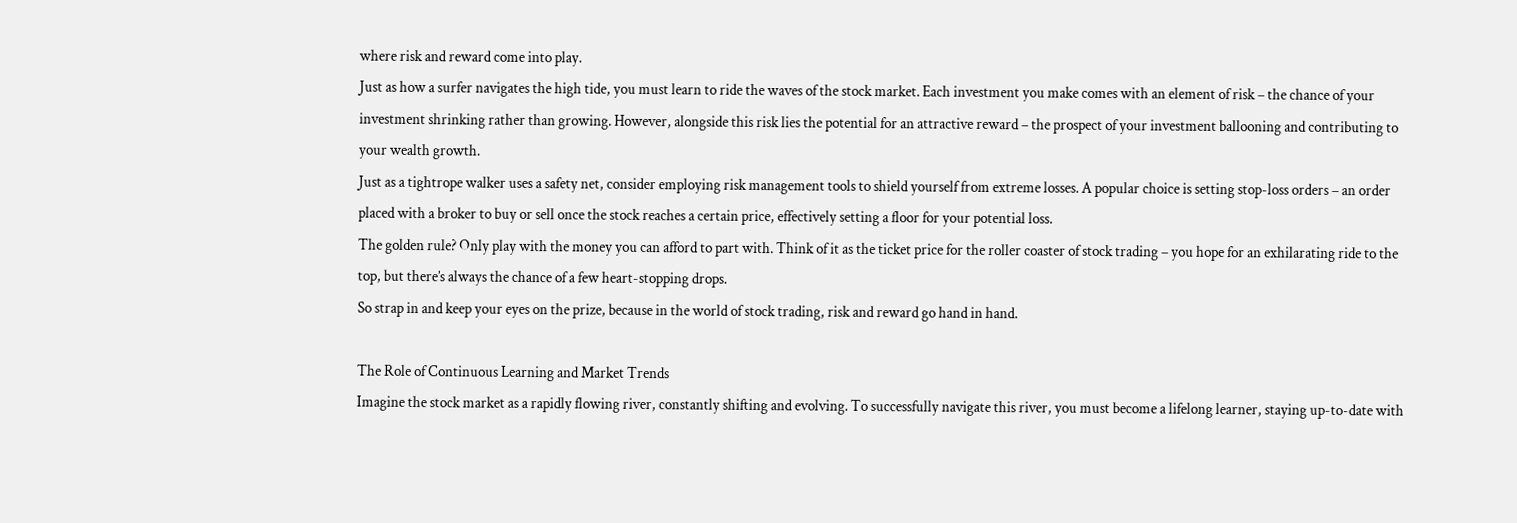where risk and reward come into play.
Just as how a surfer navigates the high tide, you must learn to ride the waves of the stock market. Each investment you make comes with an element of risk – the chance of your investment shrinking rather than growing. However, alongside this risk lies the potential for an attractive reward – the prospect of your investment ballooning and contributing to your wealth growth.
Just as a tightrope walker uses a safety net, consider employing risk management tools to shield yourself from extreme losses. A popular choice is setting stop-loss orders – an order placed with a broker to buy or sell once the stock reaches a certain price, effectively setting a floor for your potential loss.
The golden rule? Only play with the money you can afford to part with. Think of it as the ticket price for the roller coaster of stock trading – you hope for an exhilarating ride to the top, but there’s always the chance of a few heart-stopping drops.
So strap in and keep your eyes on the prize, because in the world of stock trading, risk and reward go hand in hand.

The Role of Continuous Learning and Market Trends
Imagine the stock market as a rapidly flowing river, constantly shifting and evolving. To successfully navigate this river, you must become a lifelong learner, staying up-to-date with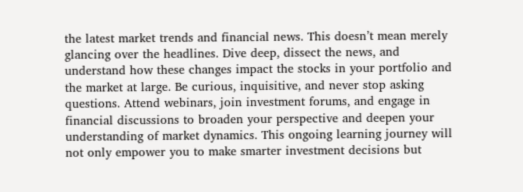the latest market trends and financial news. This doesn’t mean merely glancing over the headlines. Dive deep, dissect the news, and understand how these changes impact the stocks in your portfolio and the market at large. Be curious, inquisitive, and never stop asking questions. Attend webinars, join investment forums, and engage in financial discussions to broaden your perspective and deepen your understanding of market dynamics. This ongoing learning journey will not only empower you to make smarter investment decisions but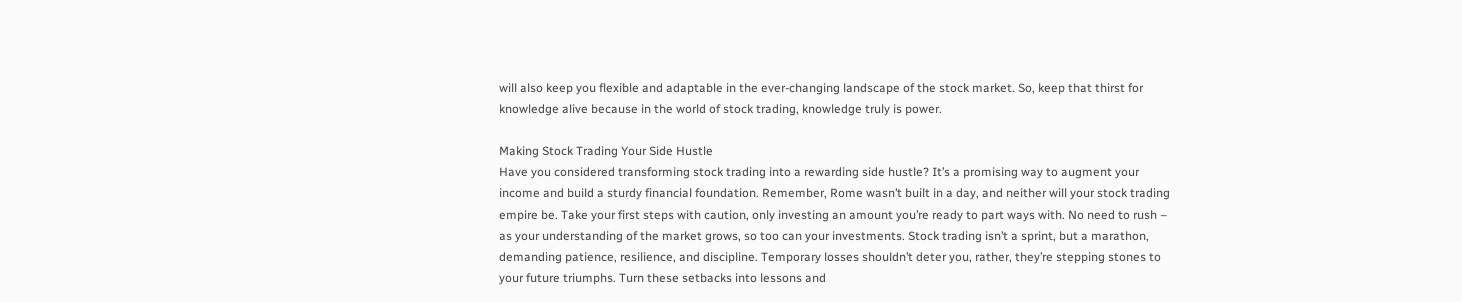will also keep you flexible and adaptable in the ever-changing landscape of the stock market. So, keep that thirst for knowledge alive because in the world of stock trading, knowledge truly is power.

Making Stock Trading Your Side Hustle
Have you considered transforming stock trading into a rewarding side hustle? It’s a promising way to augment your income and build a sturdy financial foundation. Remember, Rome wasn’t built in a day, and neither will your stock trading empire be. Take your first steps with caution, only investing an amount you’re ready to part ways with. No need to rush – as your understanding of the market grows, so too can your investments. Stock trading isn’t a sprint, but a marathon, demanding patience, resilience, and discipline. Temporary losses shouldn’t deter you, rather, they’re stepping stones to your future triumphs. Turn these setbacks into lessons and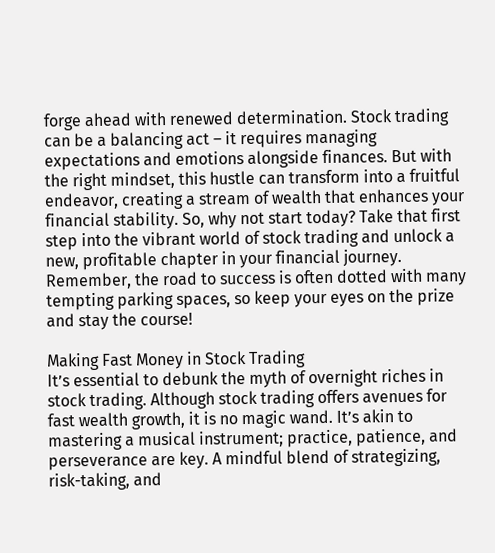forge ahead with renewed determination. Stock trading can be a balancing act – it requires managing expectations and emotions alongside finances. But with the right mindset, this hustle can transform into a fruitful endeavor, creating a stream of wealth that enhances your financial stability. So, why not start today? Take that first step into the vibrant world of stock trading and unlock a new, profitable chapter in your financial journey. Remember, the road to success is often dotted with many tempting parking spaces, so keep your eyes on the prize and stay the course!

Making Fast Money in Stock Trading
It’s essential to debunk the myth of overnight riches in stock trading. Although stock trading offers avenues for fast wealth growth, it is no magic wand. It’s akin to mastering a musical instrument; practice, patience, and perseverance are key. A mindful blend of strategizing, risk-taking, and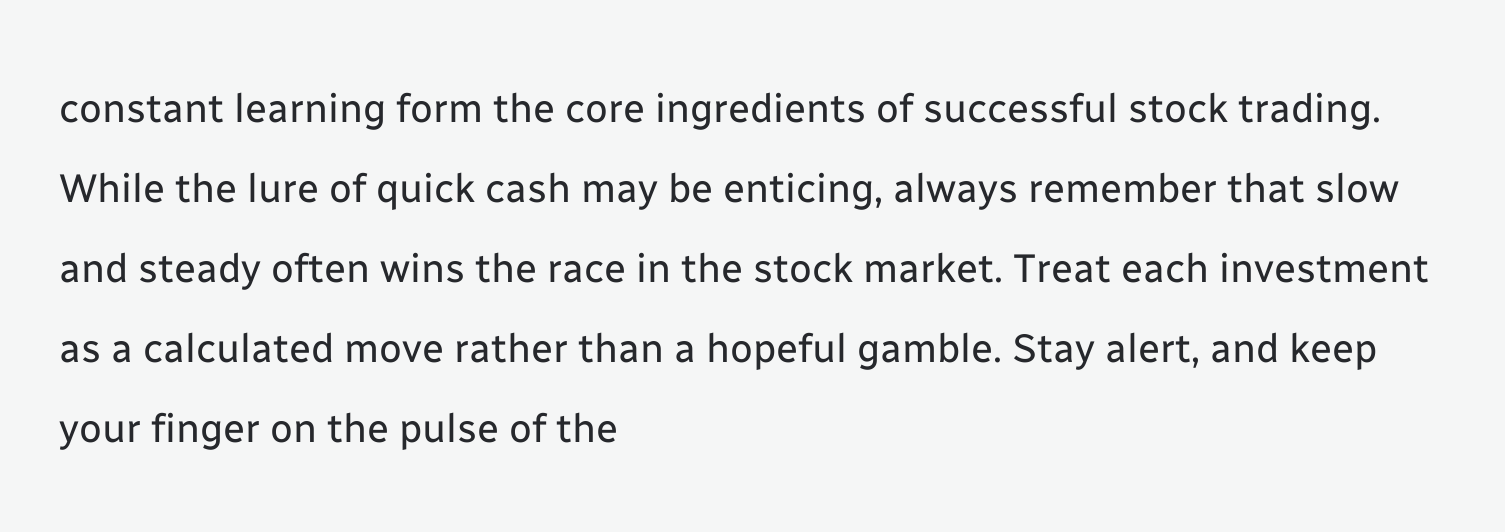constant learning form the core ingredients of successful stock trading. While the lure of quick cash may be enticing, always remember that slow and steady often wins the race in the stock market. Treat each investment as a calculated move rather than a hopeful gamble. Stay alert, and keep your finger on the pulse of the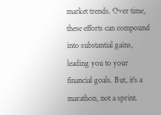market trends. Over time, these efforts can compound into substantial gains, leading you to your financial goals. But, it’s a marathon, not a sprint.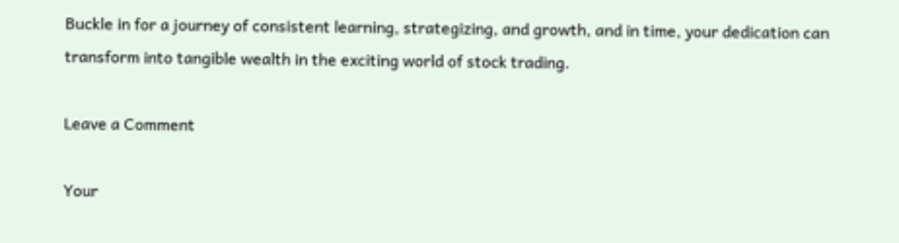Buckle in for a journey of consistent learning, strategizing, and growth, and in time, your dedication can transform into tangible wealth in the exciting world of stock trading.

Leave a Comment

Your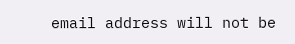email address will not be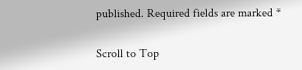published. Required fields are marked *

Scroll to Top